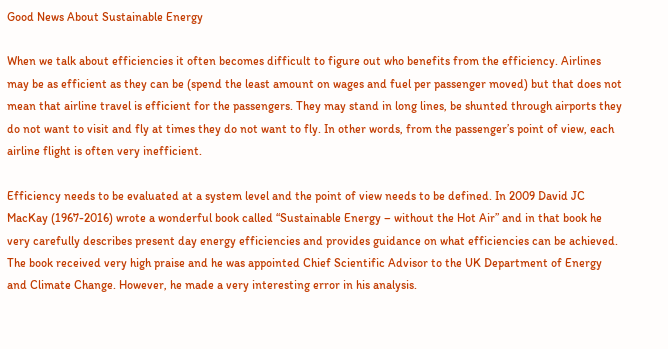Good News About Sustainable Energy

When we talk about efficiencies it often becomes difficult to figure out who benefits from the efficiency. Airlines may be as efficient as they can be (spend the least amount on wages and fuel per passenger moved) but that does not mean that airline travel is efficient for the passengers. They may stand in long lines, be shunted through airports they do not want to visit and fly at times they do not want to fly. In other words, from the passenger’s point of view, each airline flight is often very inefficient.

Efficiency needs to be evaluated at a system level and the point of view needs to be defined. In 2009 David JC MacKay (1967-2016) wrote a wonderful book called “Sustainable Energy – without the Hot Air” and in that book he very carefully describes present day energy efficiencies and provides guidance on what efficiencies can be achieved. The book received very high praise and he was appointed Chief Scientific Advisor to the UK Department of Energy and Climate Change. However, he made a very interesting error in his analysis.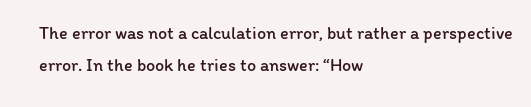The error was not a calculation error, but rather a perspective error. In the book he tries to answer: “How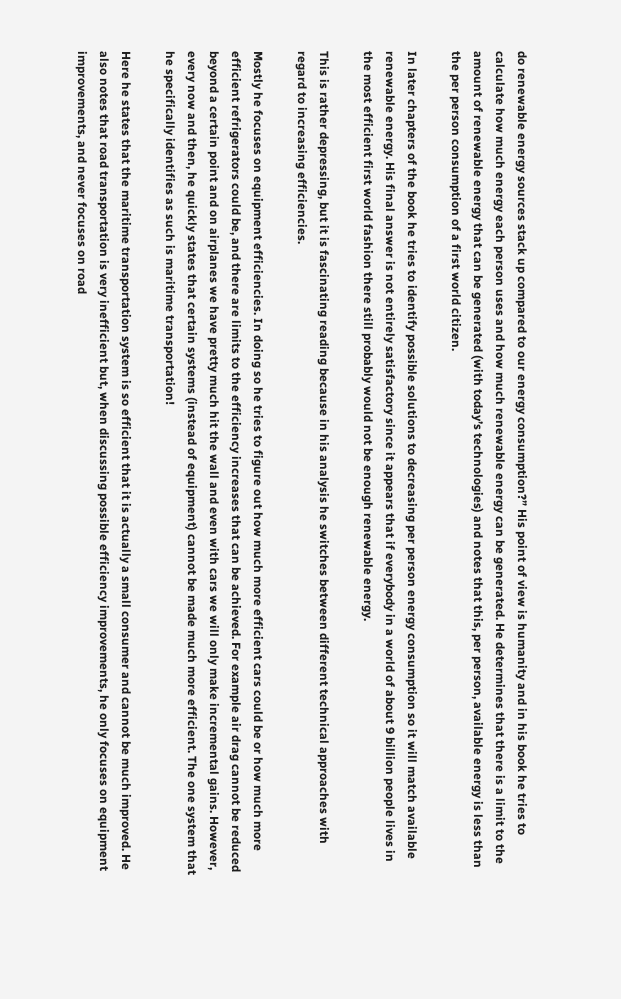do renewable energy sources stack up compared to our energy consumption?” His point of view is humanity and in his book he tries to calculate how much energy each person uses and how much renewable energy can be generated. He determines that there is a limit to the amount of renewable energy that can be generated (with today’s technologies) and notes that this, per person, available energy is less than the per person consumption of a first world citizen.

In later chapters of the book he tries to identify possible solutions to decreasing per person energy consumption so it will match available renewable energy. His final answer is not entirely satisfactory since it appears that if everybody in a world of about 9 billion people lives in the most efficient first world fashion there still probably would not be enough renewable energy.

This is rather depressing, but it is fascinating reading because in his analysis he switches between different technical approaches with regard to increasing efficiencies.

Mostly he focuses on equipment efficiencies. In doing so he tries to figure out how much more efficient cars could be or how much more efficient refrigerators could be, and there are limits to the efficiency increases that can be achieved. For example air drag cannot be reduced beyond a certain point and on airplanes we have pretty much hit the wall and even with cars we will only make incremental gains. However, every now and then, he quickly states that certain systems (instead of equipment) cannot be made much more efficient. The one system that he specifically identifies as such is maritime transportation!

Here he states that the maritime transportation system is so efficient that it is actually a small consumer and cannot be much improved. He also notes that road transportation is very inefficient but, when discussing possible efficiency improvements, he only focuses on equipment improvements, and never focuses on road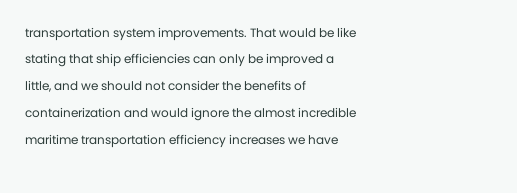transportation system improvements. That would be like stating that ship efficiencies can only be improved a little, and we should not consider the benefits of containerization and would ignore the almost incredible maritime transportation efficiency increases we have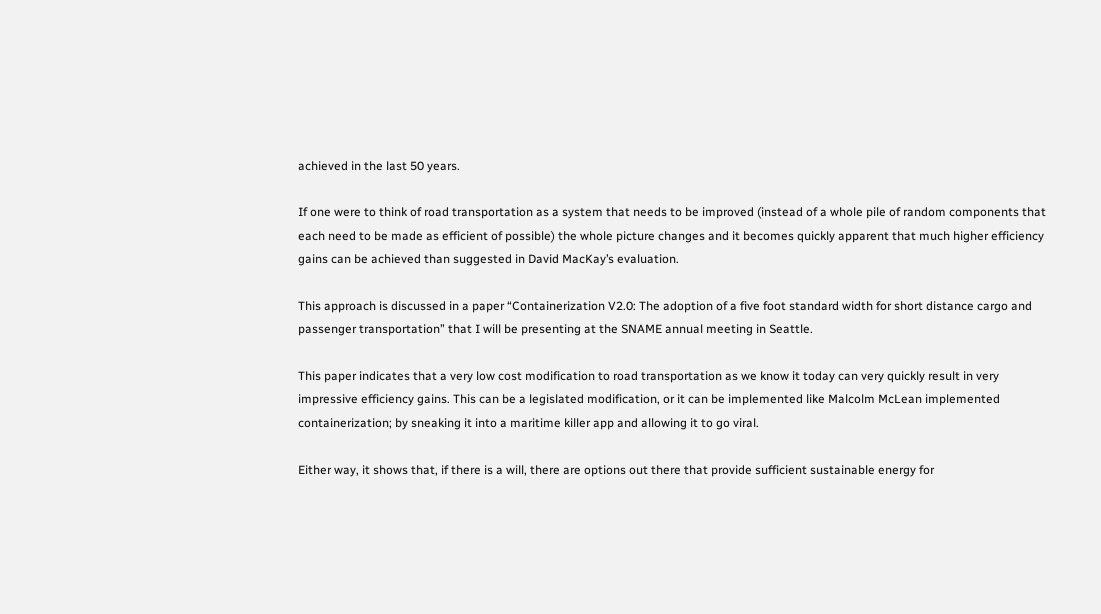achieved in the last 50 years.

If one were to think of road transportation as a system that needs to be improved (instead of a whole pile of random components that each need to be made as efficient of possible) the whole picture changes and it becomes quickly apparent that much higher efficiency gains can be achieved than suggested in David MacKay’s evaluation.

This approach is discussed in a paper “Containerization V2.0: The adoption of a five foot standard width for short distance cargo and passenger transportation” that I will be presenting at the SNAME annual meeting in Seattle.

This paper indicates that a very low cost modification to road transportation as we know it today can very quickly result in very impressive efficiency gains. This can be a legislated modification, or it can be implemented like Malcolm McLean implemented containerization; by sneaking it into a maritime killer app and allowing it to go viral.

Either way, it shows that, if there is a will, there are options out there that provide sufficient sustainable energy for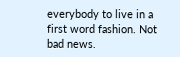everybody to live in a first word fashion. Not bad news.